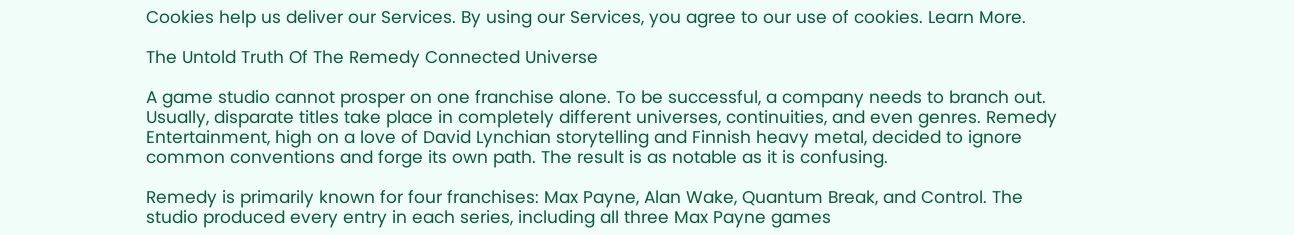Cookies help us deliver our Services. By using our Services, you agree to our use of cookies. Learn More.

The Untold Truth Of The Remedy Connected Universe

A game studio cannot prosper on one franchise alone. To be successful, a company needs to branch out. Usually, disparate titles take place in completely different universes, continuities, and even genres. Remedy Entertainment, high on a love of David Lynchian storytelling and Finnish heavy metal, decided to ignore common conventions and forge its own path. The result is as notable as it is confusing.

Remedy is primarily known for four franchises: Max Payne, Alan Wake, Quantum Break, and Control. The studio produced every entry in each series, including all three Max Payne games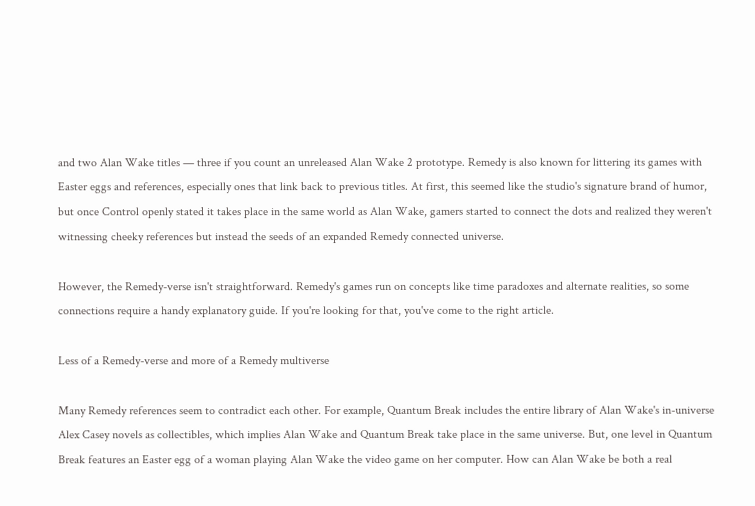and two Alan Wake titles — three if you count an unreleased Alan Wake 2 prototype. Remedy is also known for littering its games with Easter eggs and references, especially ones that link back to previous titles. At first, this seemed like the studio's signature brand of humor, but once Control openly stated it takes place in the same world as Alan Wake, gamers started to connect the dots and realized they weren't witnessing cheeky references but instead the seeds of an expanded Remedy connected universe.

However, the Remedy-verse isn't straightforward. Remedy's games run on concepts like time paradoxes and alternate realities, so some connections require a handy explanatory guide. If you're looking for that, you've come to the right article.

Less of a Remedy-verse and more of a Remedy multiverse

Many Remedy references seem to contradict each other. For example, Quantum Break includes the entire library of Alan Wake's in-universe Alex Casey novels as collectibles, which implies Alan Wake and Quantum Break take place in the same universe. But, one level in Quantum Break features an Easter egg of a woman playing Alan Wake the video game on her computer. How can Alan Wake be both a real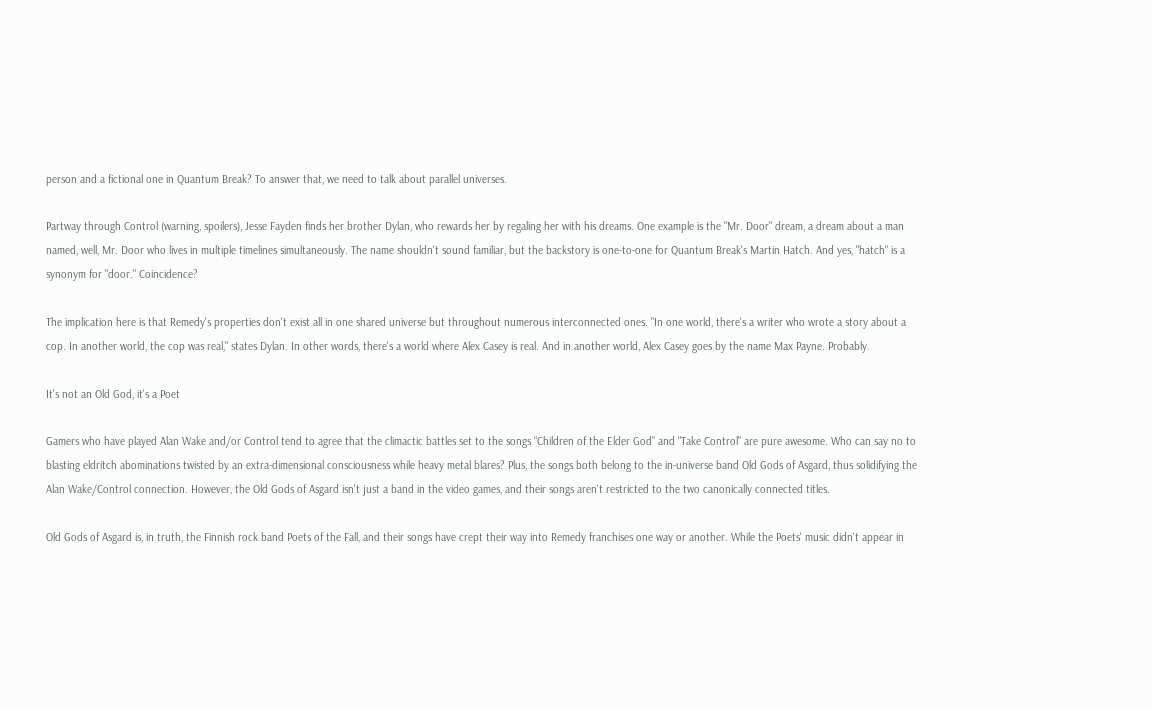person and a fictional one in Quantum Break? To answer that, we need to talk about parallel universes.

Partway through Control (warning, spoilers), Jesse Fayden finds her brother Dylan, who rewards her by regaling her with his dreams. One example is the "Mr. Door" dream, a dream about a man named, well, Mr. Door who lives in multiple timelines simultaneously. The name shouldn't sound familiar, but the backstory is one-to-one for Quantum Break's Martin Hatch. And yes, "hatch" is a synonym for "door." Coincidence?

The implication here is that Remedy's properties don't exist all in one shared universe but throughout numerous interconnected ones. "In one world, there's a writer who wrote a story about a cop. In another world, the cop was real," states Dylan. In other words, there's a world where Alex Casey is real. And in another world, Alex Casey goes by the name Max Payne. Probably.

It's not an Old God, it's a Poet

Gamers who have played Alan Wake and/or Control tend to agree that the climactic battles set to the songs "Children of the Elder God" and "Take Control" are pure awesome. Who can say no to blasting eldritch abominations twisted by an extra-dimensional consciousness while heavy metal blares? Plus, the songs both belong to the in-universe band Old Gods of Asgard, thus solidifying the Alan Wake/Control connection. However, the Old Gods of Asgard isn't just a band in the video games, and their songs aren't restricted to the two canonically connected titles.

Old Gods of Asgard is, in truth, the Finnish rock band Poets of the Fall, and their songs have crept their way into Remedy franchises one way or another. While the Poets' music didn't appear in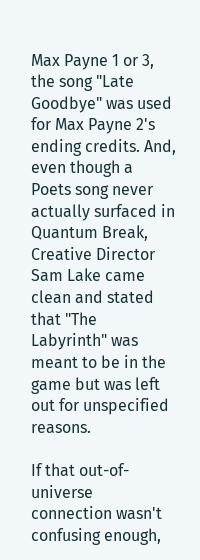Max Payne 1 or 3, the song "Late Goodbye" was used for Max Payne 2's ending credits. And, even though a Poets song never actually surfaced in Quantum Break, Creative Director Sam Lake came clean and stated that "The Labyrinth" was meant to be in the game but was left out for unspecified reasons.

If that out-of-universe connection wasn't confusing enough,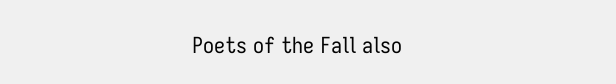Poets of the Fall also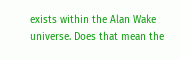exists within the Alan Wake universe. Does that mean the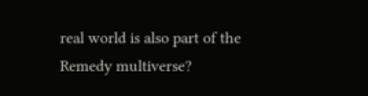real world is also part of the Remedy multiverse?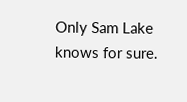Only Sam Lake knows for sure.